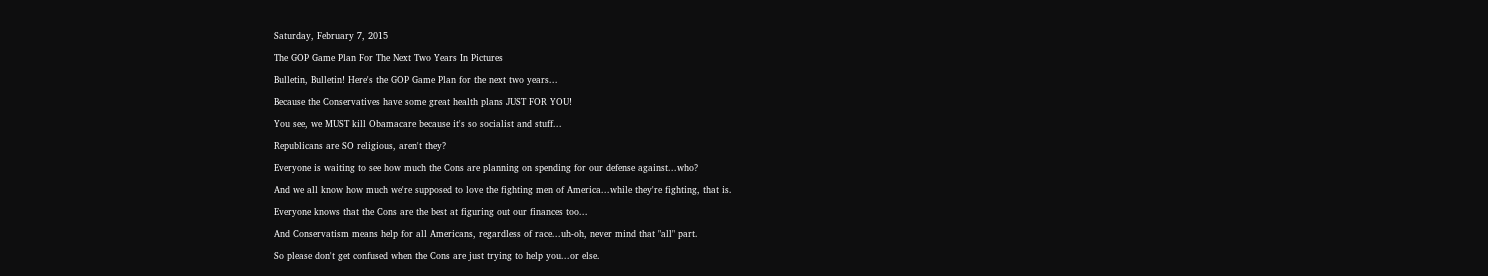Saturday, February 7, 2015

The GOP Game Plan For The Next Two Years In Pictures

Bulletin, Bulletin! Here's the GOP Game Plan for the next two years...

Because the Conservatives have some great health plans JUST FOR YOU!

You see, we MUST kill Obamacare because it's so socialist and stuff...

Republicans are SO religious, aren't they?

Everyone is waiting to see how much the Cons are planning on spending for our defense against...who?

And we all know how much we're supposed to love the fighting men of America...while they're fighting, that is.

Everyone knows that the Cons are the best at figuring out our finances too...

And Conservatism means help for all Americans, regardless of race...uh-oh, never mind that "all" part.

So please don't get confused when the Cons are just trying to help you...or else.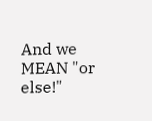And we MEAN "or else!"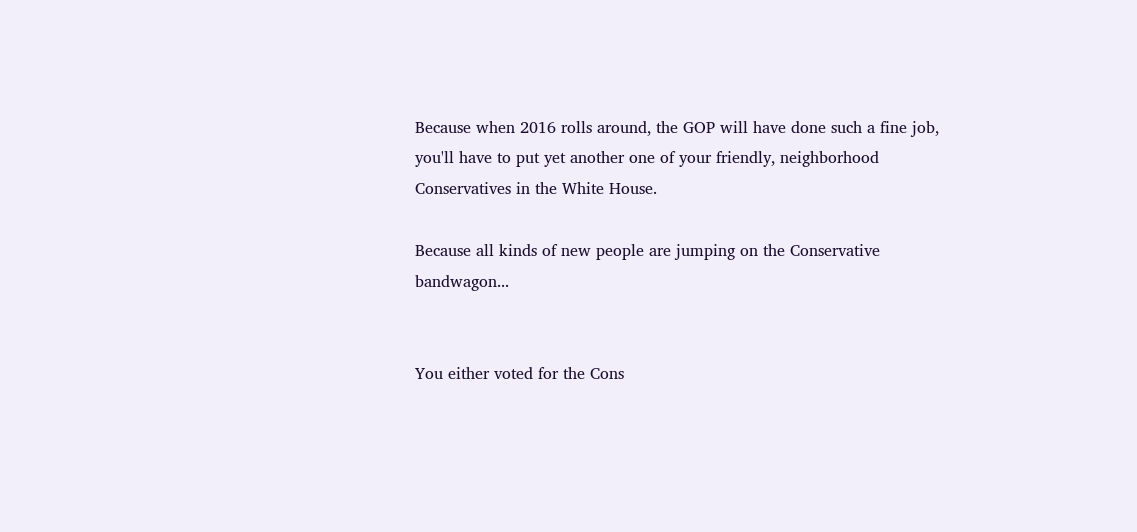Because when 2016 rolls around, the GOP will have done such a fine job, you'll have to put yet another one of your friendly, neighborhood Conservatives in the White House.

Because all kinds of new people are jumping on the Conservative bandwagon...


You either voted for the Cons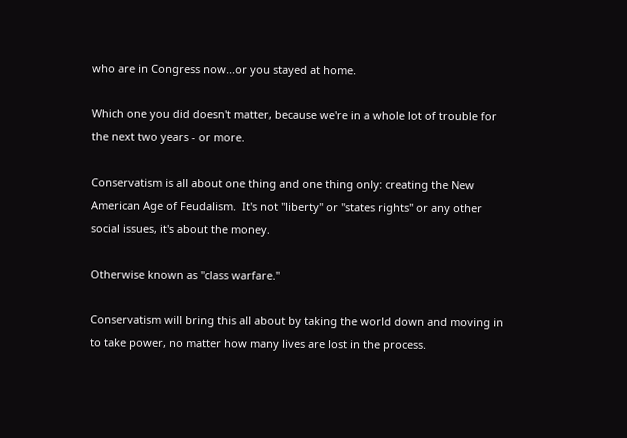who are in Congress now...or you stayed at home.

Which one you did doesn't matter, because we're in a whole lot of trouble for the next two years - or more.

Conservatism is all about one thing and one thing only: creating the New American Age of Feudalism.  It's not "liberty" or "states rights" or any other social issues, it's about the money.

Otherwise known as "class warfare."

Conservatism will bring this all about by taking the world down and moving in to take power, no matter how many lives are lost in the process.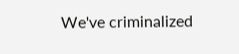We've criminalized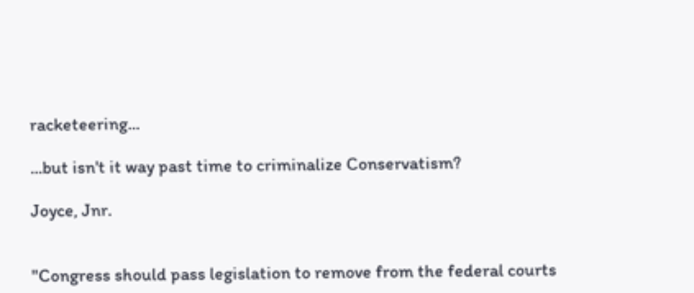racketeering...

...but isn't it way past time to criminalize Conservatism?

Joyce, Jnr.


"Congress should pass legislation to remove from the federal courts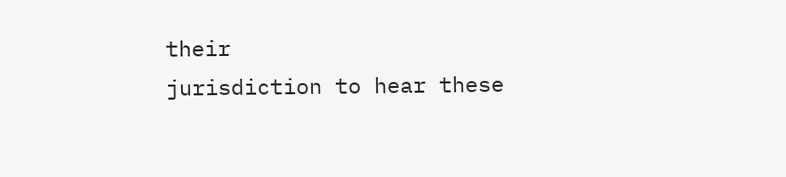their
jurisdiction to hear these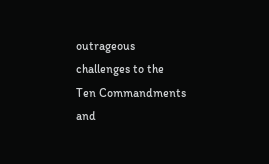outrageous challenges to the Ten Commandments and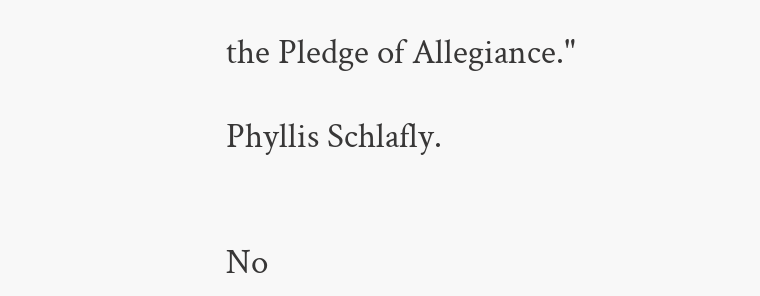the Pledge of Allegiance."

Phyllis Schlafly.


No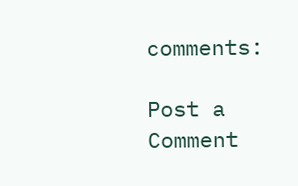comments:

Post a Comment